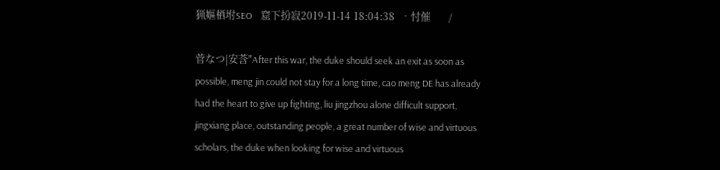猟嫗栖坿SEO    窟下扮寂2019-11-14 18:04:38  ‐忖催      /

菅なつ|安莟"After this war, the duke should seek an exit as soon as possible, meng jin could not stay for a long time, cao meng DE has already had the heart to give up fighting, liu jingzhou alone difficult support, jingxiang place, outstanding people, a great number of wise and virtuous scholars, the duke when looking for wise and virtuous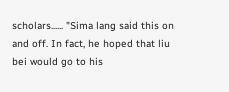scholars...... "Sima lang said this on and off. In fact, he hoped that liu bei would go to his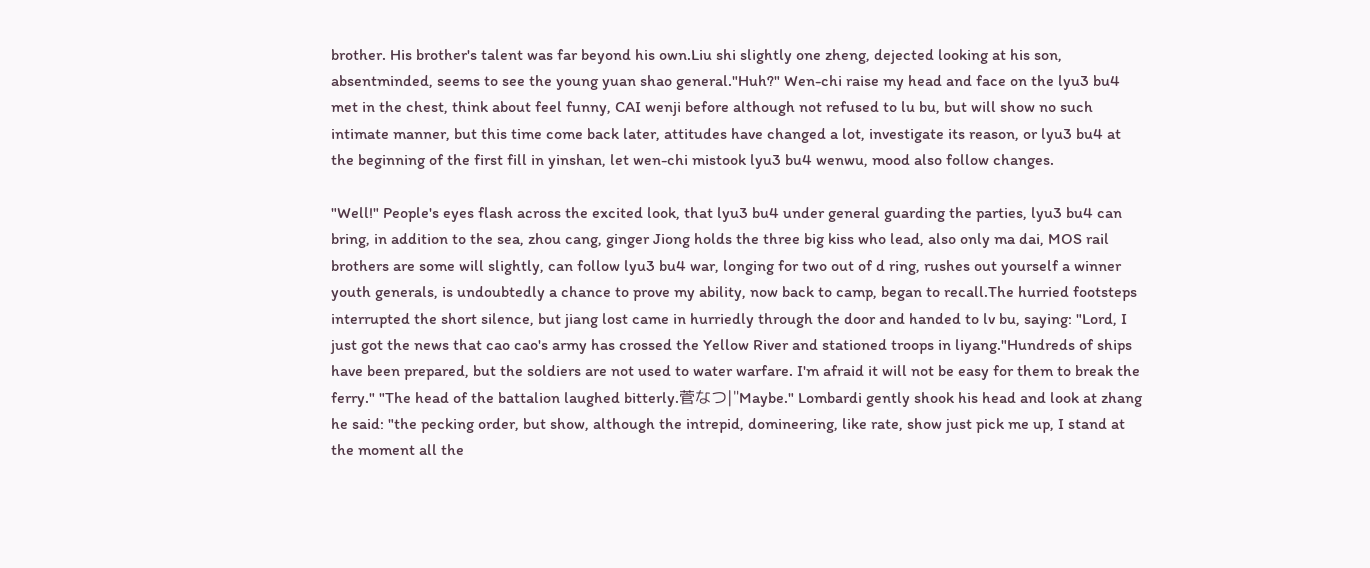brother. His brother's talent was far beyond his own.Liu shi slightly one zheng, dejected looking at his son, absentminded, seems to see the young yuan shao general."Huh?" Wen-chi raise my head and face on the lyu3 bu4 met in the chest, think about feel funny, CAI wenji before although not refused to lu bu, but will show no such intimate manner, but this time come back later, attitudes have changed a lot, investigate its reason, or lyu3 bu4 at the beginning of the first fill in yinshan, let wen-chi mistook lyu3 bu4 wenwu, mood also follow changes.

"Well!" People's eyes flash across the excited look, that lyu3 bu4 under general guarding the parties, lyu3 bu4 can bring, in addition to the sea, zhou cang, ginger Jiong holds the three big kiss who lead, also only ma dai, MOS rail brothers are some will slightly, can follow lyu3 bu4 war, longing for two out of d ring, rushes out yourself a winner youth generals, is undoubtedly a chance to prove my ability, now back to camp, began to recall.The hurried footsteps interrupted the short silence, but jiang lost came in hurriedly through the door and handed to lv bu, saying: "Lord, I just got the news that cao cao's army has crossed the Yellow River and stationed troops in liyang."Hundreds of ships have been prepared, but the soldiers are not used to water warfare. I'm afraid it will not be easy for them to break the ferry." "The head of the battalion laughed bitterly.菅なつ|"Maybe." Lombardi gently shook his head and look at zhang he said: "the pecking order, but show, although the intrepid, domineering, like rate, show just pick me up, I stand at the moment all the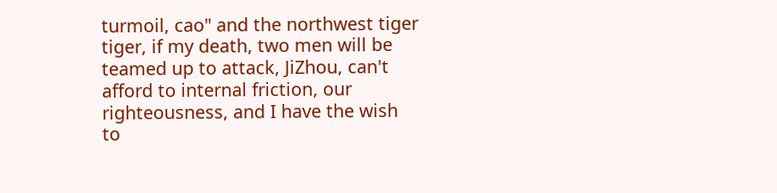turmoil, cao" and the northwest tiger tiger, if my death, two men will be teamed up to attack, JiZhou, can't afford to internal friction, our righteousness, and I have the wish to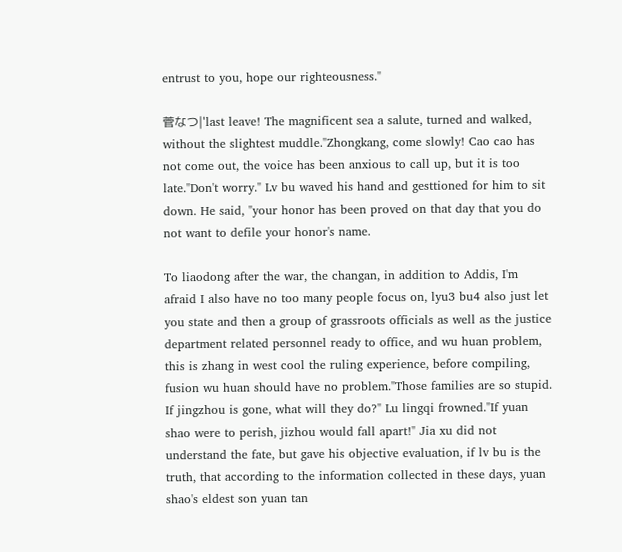entrust to you, hope our righteousness."

菅なつ|'last leave! The magnificent sea a salute, turned and walked, without the slightest muddle."Zhongkang, come slowly! Cao cao has not come out, the voice has been anxious to call up, but it is too late."Don't worry." Lv bu waved his hand and gesttioned for him to sit down. He said, "your honor has been proved on that day that you do not want to defile your honor's name.

To liaodong after the war, the changan, in addition to Addis, I'm afraid I also have no too many people focus on, lyu3 bu4 also just let you state and then a group of grassroots officials as well as the justice department related personnel ready to office, and wu huan problem, this is zhang in west cool the ruling experience, before compiling, fusion wu huan should have no problem."Those families are so stupid. If jingzhou is gone, what will they do?" Lu lingqi frowned."If yuan shao were to perish, jizhou would fall apart!" Jia xu did not understand the fate, but gave his objective evaluation, if lv bu is the truth, that according to the information collected in these days, yuan shao's eldest son yuan tan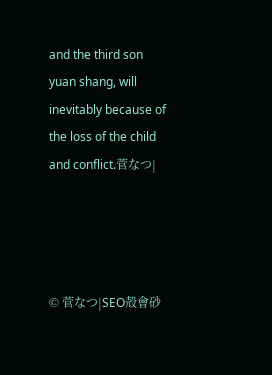and the third son yuan shang, will inevitably because of the loss of the child and conflict.菅なつ|




© 菅なつ|SEO殻會砂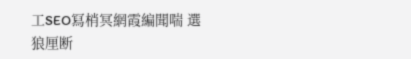工SEO冩梢冥網霞編聞喘 選狼厘断